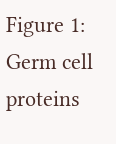Figure 1: Germ cell proteins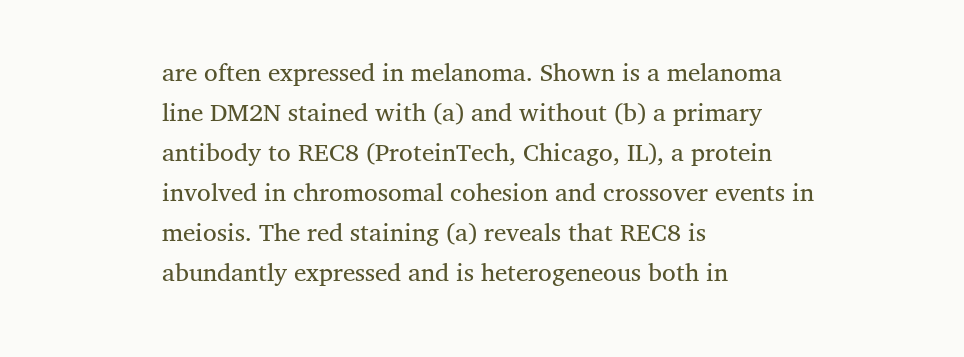are often expressed in melanoma. Shown is a melanoma line DM2N stained with (a) and without (b) a primary antibody to REC8 (ProteinTech, Chicago, IL), a protein involved in chromosomal cohesion and crossover events in meiosis. The red staining (a) reveals that REC8 is abundantly expressed and is heterogeneous both in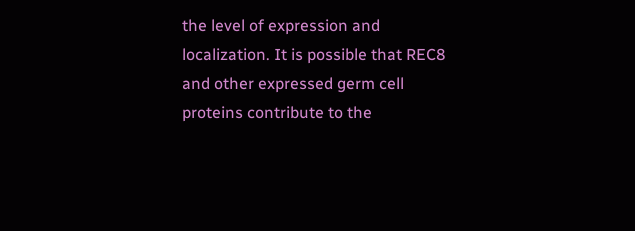the level of expression and localization. It is possible that REC8 and other expressed germ cell proteins contribute to the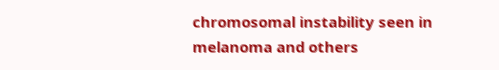chromosomal instability seen in melanoma and others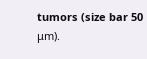tumors (size bar 50 μm).